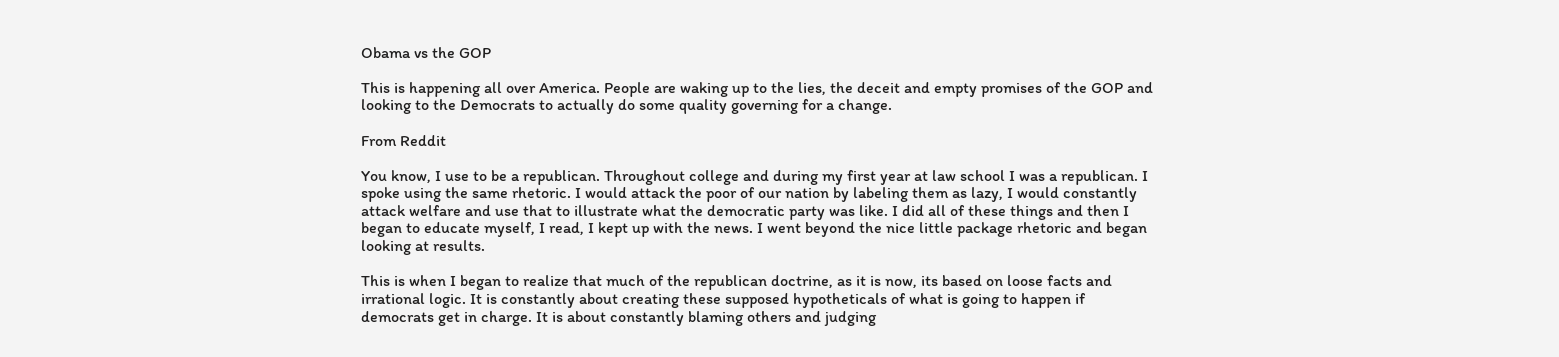Obama vs the GOP

This is happening all over America. People are waking up to the lies, the deceit and empty promises of the GOP and looking to the Democrats to actually do some quality governing for a change.

From Reddit

You know, I use to be a republican. Throughout college and during my first year at law school I was a republican. I spoke using the same rhetoric. I would attack the poor of our nation by labeling them as lazy, I would constantly attack welfare and use that to illustrate what the democratic party was like. I did all of these things and then I began to educate myself, I read, I kept up with the news. I went beyond the nice little package rhetoric and began looking at results.

This is when I began to realize that much of the republican doctrine, as it is now, its based on loose facts and irrational logic. It is constantly about creating these supposed hypotheticals of what is going to happen if democrats get in charge. It is about constantly blaming others and judging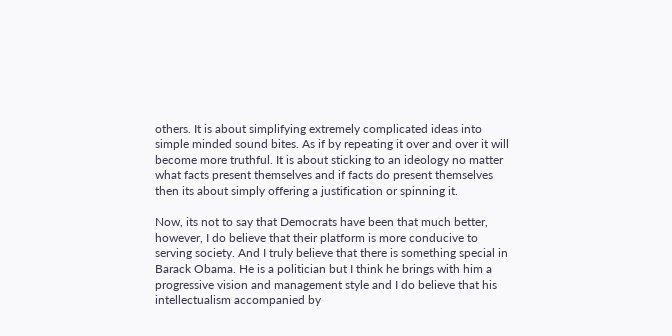others. It is about simplifying extremely complicated ideas into simple minded sound bites. As if by repeating it over and over it will become more truthful. It is about sticking to an ideology no matter what facts present themselves and if facts do present themselves then its about simply offering a justification or spinning it.

Now, its not to say that Democrats have been that much better, however, I do believe that their platform is more conducive to serving society. And I truly believe that there is something special in Barack Obama. He is a politician but I think he brings with him a progressive vision and management style and I do believe that his intellectualism accompanied by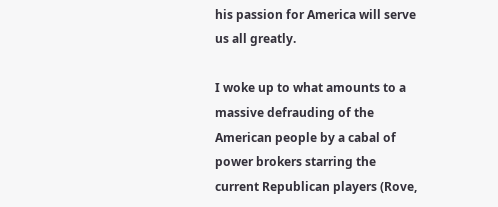his passion for America will serve us all greatly.

I woke up to what amounts to a massive defrauding of the American people by a cabal of power brokers starring the current Republican players (Rove,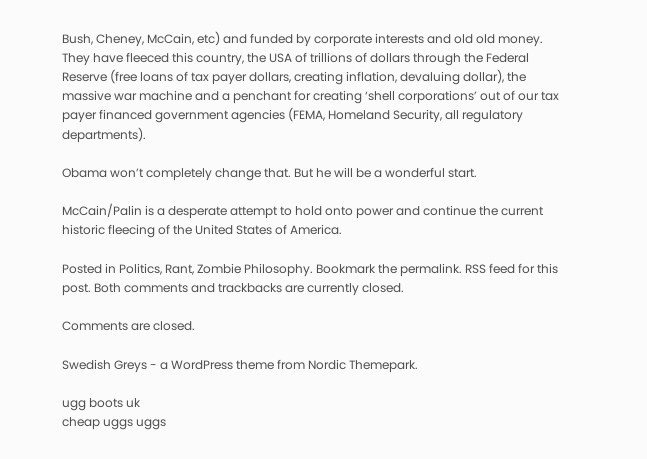Bush, Cheney, McCain, etc) and funded by corporate interests and old old money. They have fleeced this country, the USA of trillions of dollars through the Federal Reserve (free loans of tax payer dollars, creating inflation, devaluing dollar), the massive war machine and a penchant for creating ‘shell corporations’ out of our tax payer financed government agencies (FEMA, Homeland Security, all regulatory departments).

Obama won’t completely change that. But he will be a wonderful start.

McCain/Palin is a desperate attempt to hold onto power and continue the current historic fleecing of the United States of America.

Posted in Politics, Rant, Zombie Philosophy. Bookmark the permalink. RSS feed for this post. Both comments and trackbacks are currently closed.

Comments are closed.

Swedish Greys - a WordPress theme from Nordic Themepark.

ugg boots uk
cheap uggs uggs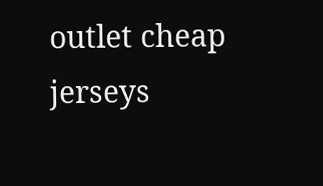outlet cheap jerseys